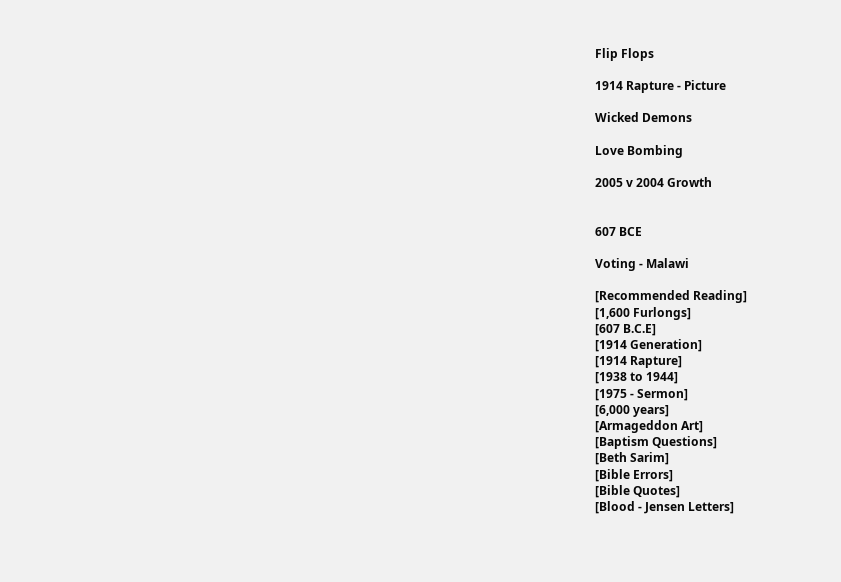Flip Flops

1914 Rapture - Picture

Wicked Demons

Love Bombing

2005 v 2004 Growth


607 BCE

Voting - Malawi

[Recommended Reading]
[1,600 Furlongs]
[607 B.C.E]
[1914 Generation]
[1914 Rapture]
[1938 to 1944]
[1975 - Sermon]
[6,000 years]
[Armageddon Art]
[Baptism Questions]
[Beth Sarim]
[Bible Errors]
[Bible Quotes]
[Blood - Jensen Letters]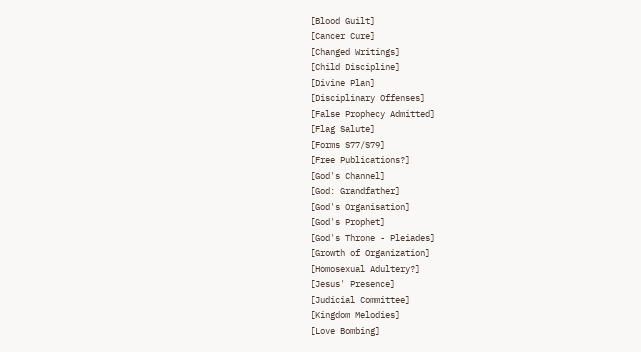[Blood Guilt]
[Cancer Cure]
[Changed Writings]
[Child Discipline]
[Divine Plan]
[Disciplinary Offenses]
[False Prophecy Admitted]
[Flag Salute]
[Forms S77/S79]
[Free Publications?]
[God's Channel]
[God: Grandfather]
[God's Organisation]
[God's Prophet]
[God's Throne - Pleiades]
[Growth of Organization]
[Homosexual Adultery?]
[Jesus' Presence]
[Judicial Committee]
[Kingdom Melodies]
[Love Bombing]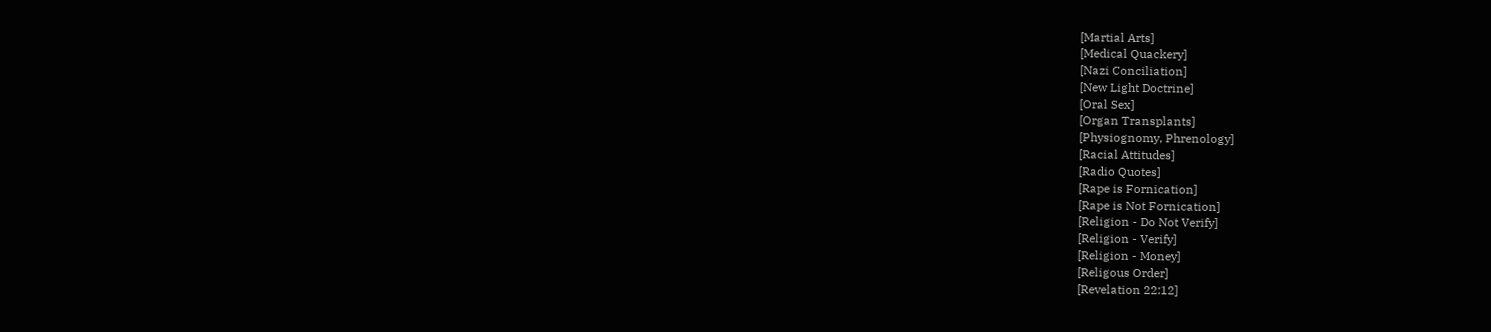[Martial Arts]
[Medical Quackery]
[Nazi Conciliation]
[New Light Doctrine]
[Oral Sex]
[Organ Transplants]
[Physiognomy, Phrenology]
[Racial Attitudes]
[Radio Quotes]
[Rape is Fornication]
[Rape is Not Fornication]
[Religion - Do Not Verify]
[Religion - Verify]
[Religion - Money]
[Religous Order]
[Revelation 22:12]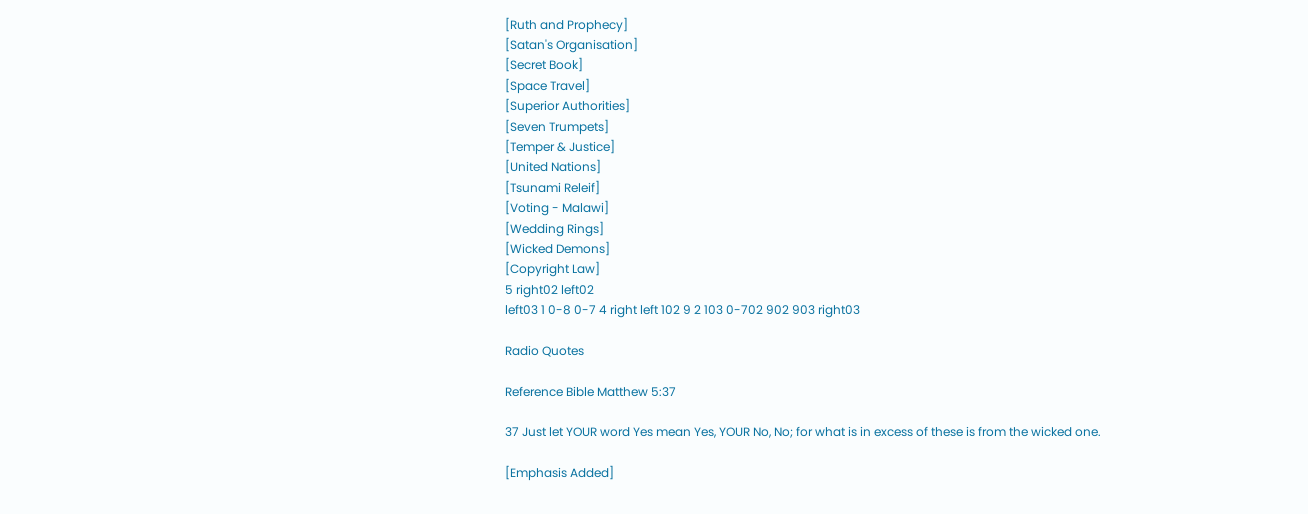[Ruth and Prophecy]
[Satan's Organisation]
[Secret Book]
[Space Travel]
[Superior Authorities]
[Seven Trumpets]
[Temper & Justice]
[United Nations]
[Tsunami Releif]
[Voting - Malawi]
[Wedding Rings]
[Wicked Demons]
[Copyright Law]
5 right02 left02
left03 1 0-8 0-7 4 right left 102 9 2 103 0-702 902 903 right03

Radio Quotes

Reference Bible Matthew 5:37

37 Just let YOUR word Yes mean Yes, YOUR No, No; for what is in excess of these is from the wicked one.

[Emphasis Added]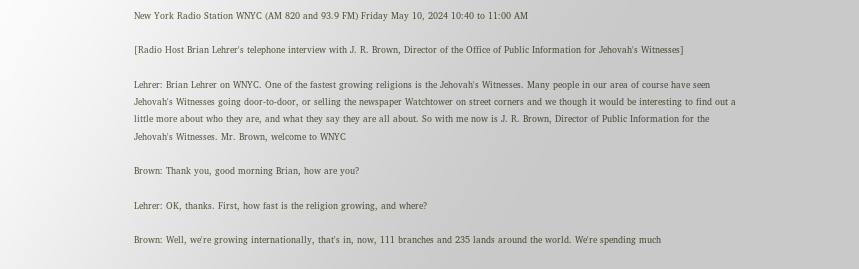New York Radio Station WNYC (AM 820 and 93.9 FM) Friday May 10, 2024 10:40 to 11:00 AM

[Radio Host Brian Lehrer's telephone interview with J. R. Brown, Director of the Office of Public Information for Jehovah's Witnesses]

Lehrer: Brian Lehrer on WNYC. One of the fastest growing religions is the Jehovah's Witnesses. Many people in our area of course have seen Jehovah's Witnesses going door-to-door, or selling the newspaper Watchtower on street corners and we though it would be interesting to find out a little more about who they are, and what they say they are all about. So with me now is J. R. Brown, Director of Public Information for the Jehovah's Witnesses. Mr. Brown, welcome to WNYC

Brown: Thank you, good morning Brian, how are you?

Lehrer: OK, thanks. First, how fast is the religion growing, and where?

Brown: Well, we're growing internationally, that's in, now, 111 branches and 235 lands around the world. We're spending much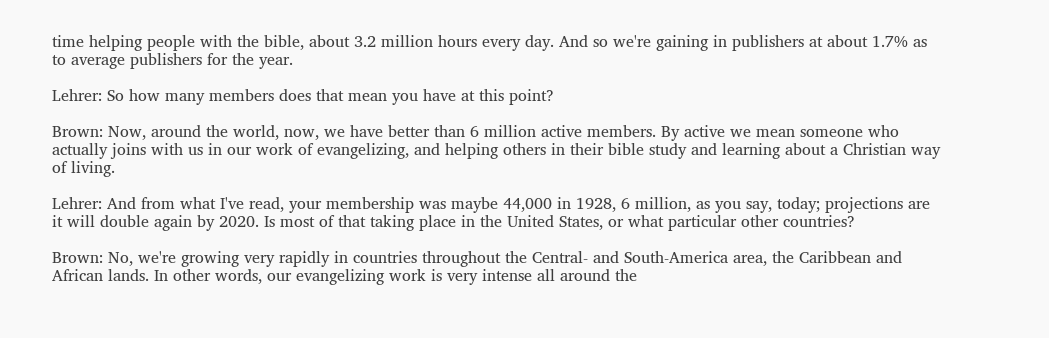time helping people with the bible, about 3.2 million hours every day. And so we're gaining in publishers at about 1.7% as to average publishers for the year.

Lehrer: So how many members does that mean you have at this point?

Brown: Now, around the world, now, we have better than 6 million active members. By active we mean someone who actually joins with us in our work of evangelizing, and helping others in their bible study and learning about a Christian way of living.

Lehrer: And from what I've read, your membership was maybe 44,000 in 1928, 6 million, as you say, today; projections are it will double again by 2020. Is most of that taking place in the United States, or what particular other countries?

Brown: No, we're growing very rapidly in countries throughout the Central- and South-America area, the Caribbean and African lands. In other words, our evangelizing work is very intense all around the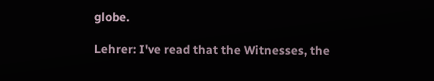globe.

Lehrer: I've read that the Witnesses, the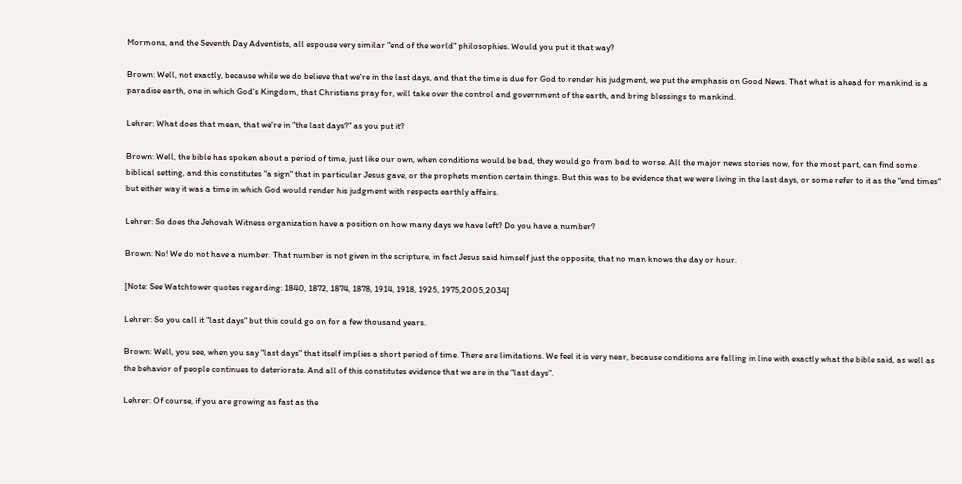Mormons, and the Seventh Day Adventists, all espouse very similar "end of the world" philosophies. Would you put it that way?

Brown: Well, not exactly, because while we do believe that we're in the last days, and that the time is due for God to render his judgment, we put the emphasis on Good News. That what is ahead for mankind is a paradise earth, one in which God's Kingdom, that Christians pray for, will take over the control and government of the earth, and bring blessings to mankind.

Lehrer: What does that mean, that we're in "the last days?" as you put it?

Brown: Well, the bible has spoken about a period of time, just like our own, when conditions would be bad, they would go from bad to worse. All the major news stories now, for the most part, can find some biblical setting, and this constitutes "a sign" that in particular Jesus gave, or the prophets mention certain things. But this was to be evidence that we were living in the last days, or some refer to it as the "end times" but either way it was a time in which God would render his judgment with respects earthly affairs.

Lehrer: So does the Jehovah Witness organization have a position on how many days we have left? Do you have a number?

Brown: No! We do not have a number. That number is not given in the scripture, in fact Jesus said himself just the opposite, that no man knows the day or hour.

[Note: See Watchtower quotes regarding: 1840, 1872, 1874, 1878, 1914, 1918, 1925, 1975,2005,2034]

Lehrer: So you call it "last days" but this could go on for a few thousand years.

Brown: Well, you see, when you say "last days" that itself implies a short period of time. There are limitations. We feel it is very near, because conditions are falling in line with exactly what the bible said, as well as the behavior of people continues to deteriorate. And all of this constitutes evidence that we are in the "last days".

Lehrer: Of course, if you are growing as fast as the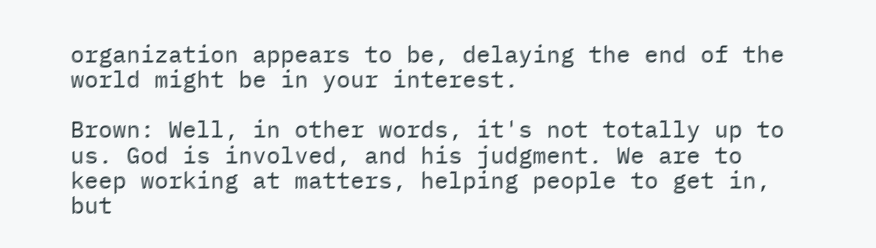organization appears to be, delaying the end of the world might be in your interest.

Brown: Well, in other words, it's not totally up to us. God is involved, and his judgment. We are to keep working at matters, helping people to get in, but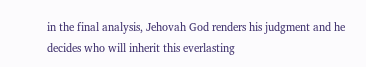in the final analysis, Jehovah God renders his judgment and he decides who will inherit this everlasting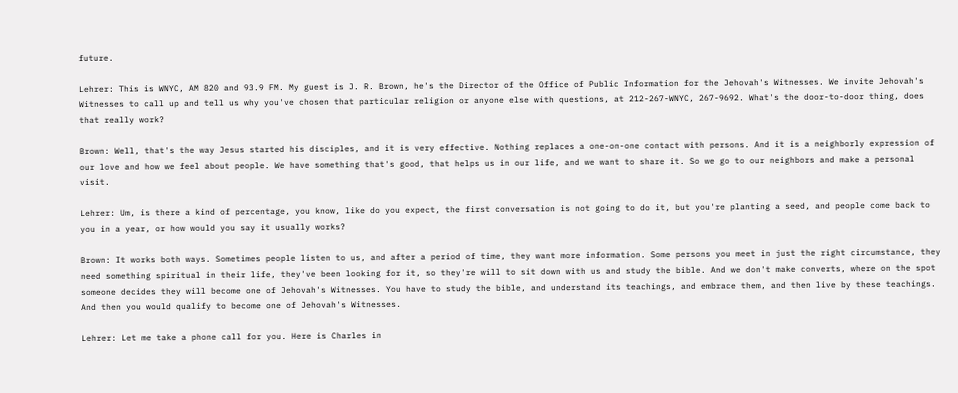future.

Lehrer: This is WNYC, AM 820 and 93.9 FM. My guest is J. R. Brown, he's the Director of the Office of Public Information for the Jehovah's Witnesses. We invite Jehovah's Witnesses to call up and tell us why you've chosen that particular religion or anyone else with questions, at 212-267-WNYC, 267-9692. What's the door-to-door thing, does that really work?

Brown: Well, that's the way Jesus started his disciples, and it is very effective. Nothing replaces a one-on-one contact with persons. And it is a neighborly expression of our love and how we feel about people. We have something that's good, that helps us in our life, and we want to share it. So we go to our neighbors and make a personal visit.

Lehrer: Um, is there a kind of percentage, you know, like do you expect, the first conversation is not going to do it, but you're planting a seed, and people come back to you in a year, or how would you say it usually works?

Brown: It works both ways. Sometimes people listen to us, and after a period of time, they want more information. Some persons you meet in just the right circumstance, they need something spiritual in their life, they've been looking for it, so they're will to sit down with us and study the bible. And we don't make converts, where on the spot someone decides they will become one of Jehovah's Witnesses. You have to study the bible, and understand its teachings, and embrace them, and then live by these teachings. And then you would qualify to become one of Jehovah's Witnesses.

Lehrer: Let me take a phone call for you. Here is Charles in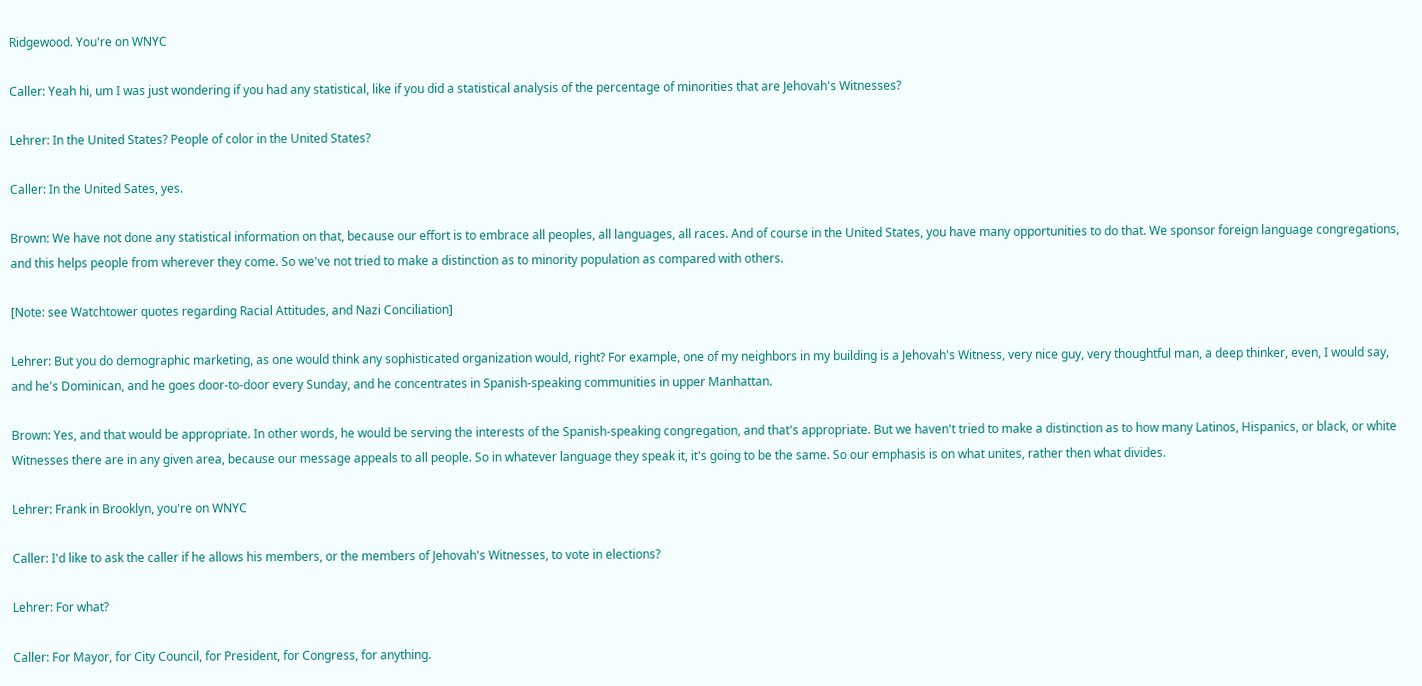Ridgewood. You're on WNYC

Caller: Yeah hi, um I was just wondering if you had any statistical, like if you did a statistical analysis of the percentage of minorities that are Jehovah's Witnesses?

Lehrer: In the United States? People of color in the United States?

Caller: In the United Sates, yes.

Brown: We have not done any statistical information on that, because our effort is to embrace all peoples, all languages, all races. And of course in the United States, you have many opportunities to do that. We sponsor foreign language congregations, and this helps people from wherever they come. So we've not tried to make a distinction as to minority population as compared with others.

[Note: see Watchtower quotes regarding Racial Attitudes, and Nazi Conciliation]

Lehrer: But you do demographic marketing, as one would think any sophisticated organization would, right? For example, one of my neighbors in my building is a Jehovah's Witness, very nice guy, very thoughtful man, a deep thinker, even, I would say, and he's Dominican, and he goes door-to-door every Sunday, and he concentrates in Spanish-speaking communities in upper Manhattan.

Brown: Yes, and that would be appropriate. In other words, he would be serving the interests of the Spanish-speaking congregation, and that's appropriate. But we haven't tried to make a distinction as to how many Latinos, Hispanics, or black, or white Witnesses there are in any given area, because our message appeals to all people. So in whatever language they speak it, it's going to be the same. So our emphasis is on what unites, rather then what divides.

Lehrer: Frank in Brooklyn, you're on WNYC

Caller: I'd like to ask the caller if he allows his members, or the members of Jehovah's Witnesses, to vote in elections?

Lehrer: For what?

Caller: For Mayor, for City Council, for President, for Congress, for anything.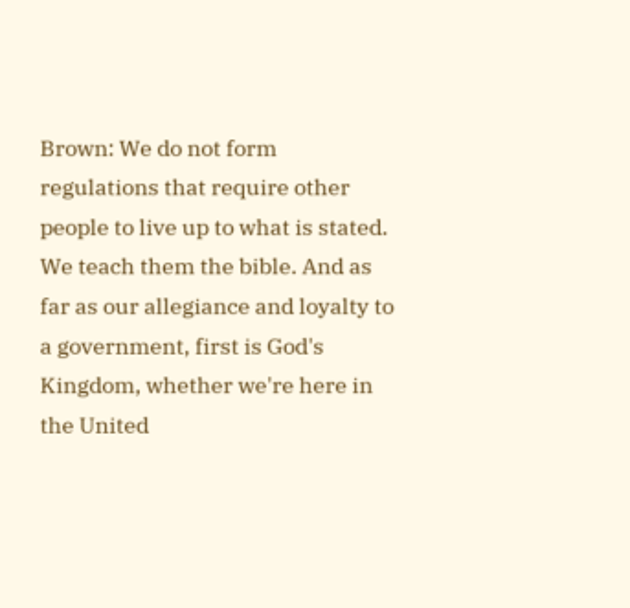Brown: We do not form regulations that require other people to live up to what is stated. We teach them the bible. And as far as our allegiance and loyalty to a government, first is God's Kingdom, whether we're here in the United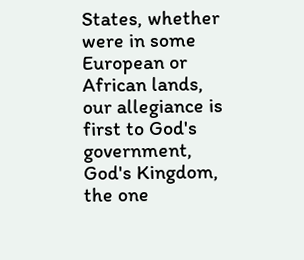States, whether were in some European or African lands, our allegiance is first to God's government, God's Kingdom, the one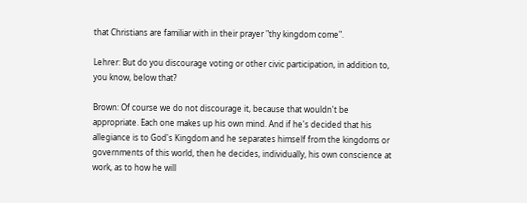that Christians are familiar with in their prayer "thy kingdom come".

Lehrer: But do you discourage voting or other civic participation, in addition to, you know, below that?

Brown: Of course we do not discourage it, because that wouldn't be appropriate. Each one makes up his own mind. And if he's decided that his allegiance is to God's Kingdom and he separates himself from the kingdoms or governments of this world, then he decides, individually, his own conscience at work, as to how he will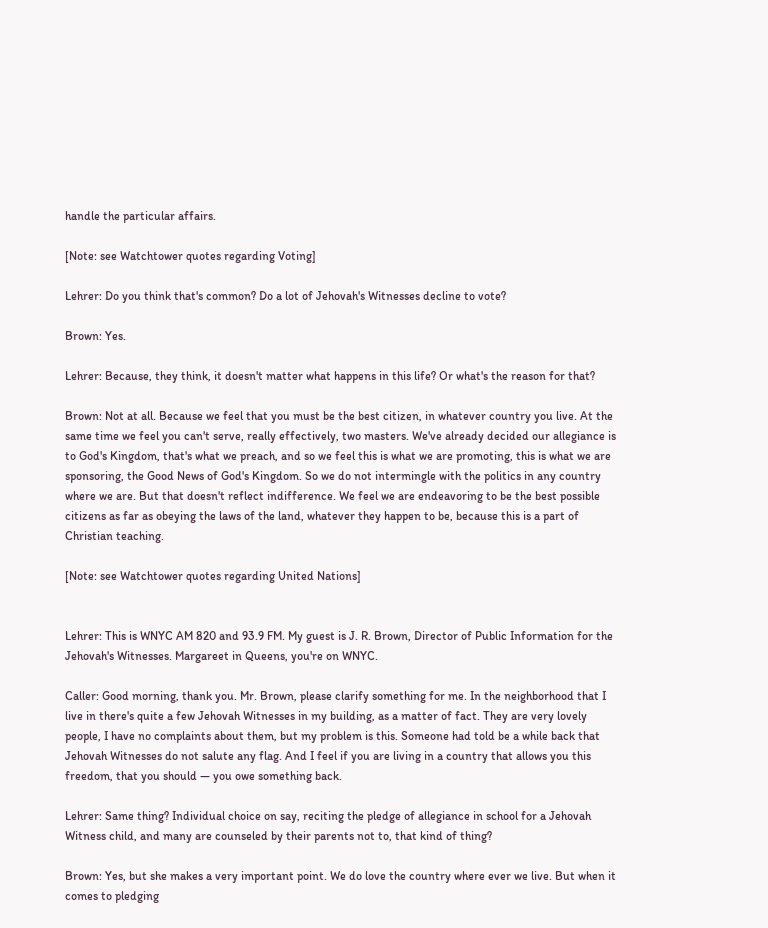handle the particular affairs.

[Note: see Watchtower quotes regarding Voting]

Lehrer: Do you think that's common? Do a lot of Jehovah's Witnesses decline to vote?

Brown: Yes.

Lehrer: Because, they think, it doesn't matter what happens in this life? Or what's the reason for that?

Brown: Not at all. Because we feel that you must be the best citizen, in whatever country you live. At the same time we feel you can't serve, really effectively, two masters. We've already decided our allegiance is to God's Kingdom, that's what we preach, and so we feel this is what we are promoting, this is what we are sponsoring, the Good News of God's Kingdom. So we do not intermingle with the politics in any country where we are. But that doesn't reflect indifference. We feel we are endeavoring to be the best possible citizens as far as obeying the laws of the land, whatever they happen to be, because this is a part of Christian teaching.

[Note: see Watchtower quotes regarding United Nations]


Lehrer: This is WNYC AM 820 and 93.9 FM. My guest is J. R. Brown, Director of Public Information for the Jehovah's Witnesses. Margareet in Queens, you're on WNYC.

Caller: Good morning, thank you. Mr. Brown, please clarify something for me. In the neighborhood that I live in there's quite a few Jehovah Witnesses in my building, as a matter of fact. They are very lovely people, I have no complaints about them, but my problem is this. Someone had told be a while back that Jehovah Witnesses do not salute any flag. And I feel if you are living in a country that allows you this freedom, that you should — you owe something back.

Lehrer: Same thing? Individual choice on say, reciting the pledge of allegiance in school for a Jehovah Witness child, and many are counseled by their parents not to, that kind of thing?

Brown: Yes, but she makes a very important point. We do love the country where ever we live. But when it comes to pledging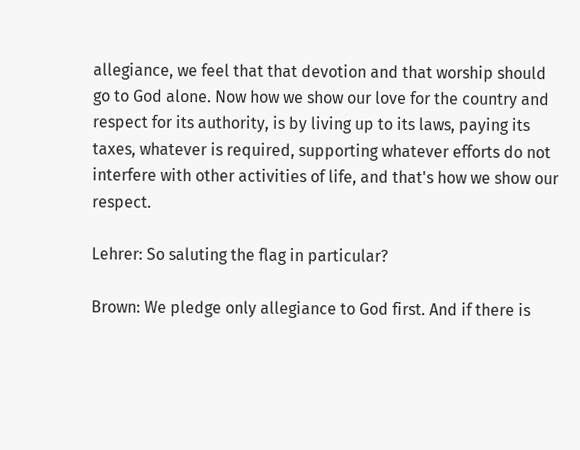allegiance, we feel that that devotion and that worship should go to God alone. Now how we show our love for the country and respect for its authority, is by living up to its laws, paying its taxes, whatever is required, supporting whatever efforts do not interfere with other activities of life, and that's how we show our respect.

Lehrer: So saluting the flag in particular?

Brown: We pledge only allegiance to God first. And if there is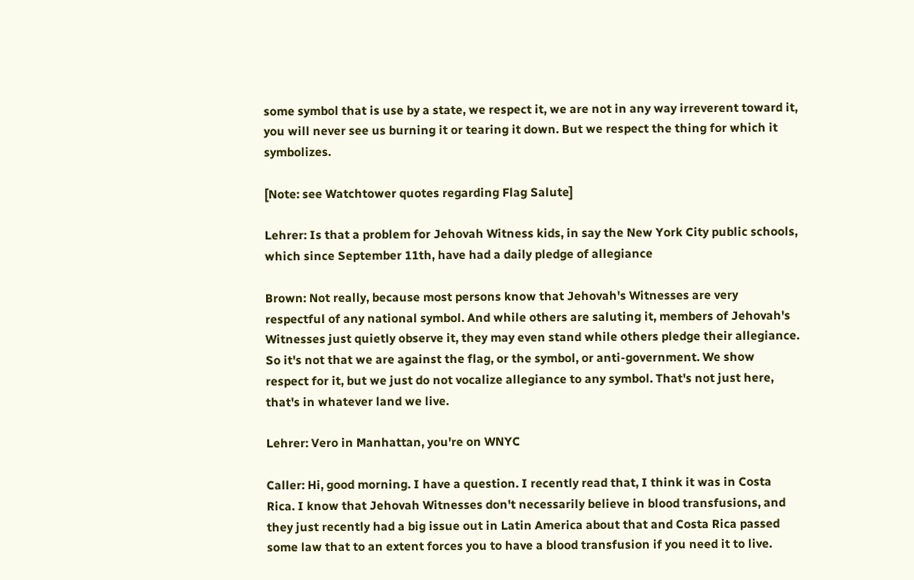some symbol that is use by a state, we respect it, we are not in any way irreverent toward it, you will never see us burning it or tearing it down. But we respect the thing for which it symbolizes.

[Note: see Watchtower quotes regarding Flag Salute]

Lehrer: Is that a problem for Jehovah Witness kids, in say the New York City public schools, which since September 11th, have had a daily pledge of allegiance

Brown: Not really, because most persons know that Jehovah's Witnesses are very respectful of any national symbol. And while others are saluting it, members of Jehovah's Witnesses just quietly observe it, they may even stand while others pledge their allegiance. So it's not that we are against the flag, or the symbol, or anti-government. We show respect for it, but we just do not vocalize allegiance to any symbol. That's not just here, that's in whatever land we live.

Lehrer: Vero in Manhattan, you're on WNYC

Caller: Hi, good morning. I have a question. I recently read that, I think it was in Costa Rica. I know that Jehovah Witnesses don't necessarily believe in blood transfusions, and they just recently had a big issue out in Latin America about that and Costa Rica passed some law that to an extent forces you to have a blood transfusion if you need it to live.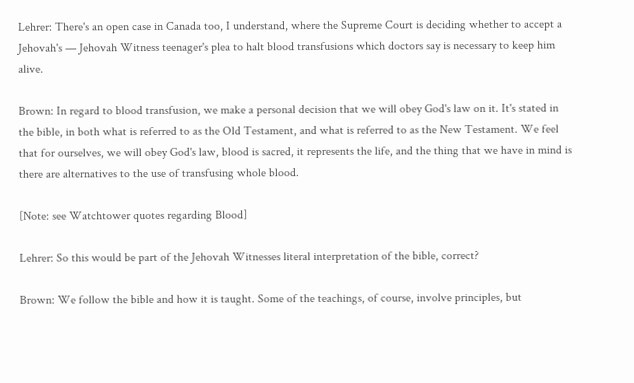Lehrer: There's an open case in Canada too, I understand, where the Supreme Court is deciding whether to accept a Jehovah's — Jehovah Witness teenager's plea to halt blood transfusions which doctors say is necessary to keep him alive.

Brown: In regard to blood transfusion, we make a personal decision that we will obey God's law on it. It's stated in the bible, in both what is referred to as the Old Testament, and what is referred to as the New Testament. We feel that for ourselves, we will obey God's law, blood is sacred, it represents the life, and the thing that we have in mind is there are alternatives to the use of transfusing whole blood.

[Note: see Watchtower quotes regarding Blood]

Lehrer: So this would be part of the Jehovah Witnesses literal interpretation of the bible, correct?

Brown: We follow the bible and how it is taught. Some of the teachings, of course, involve principles, but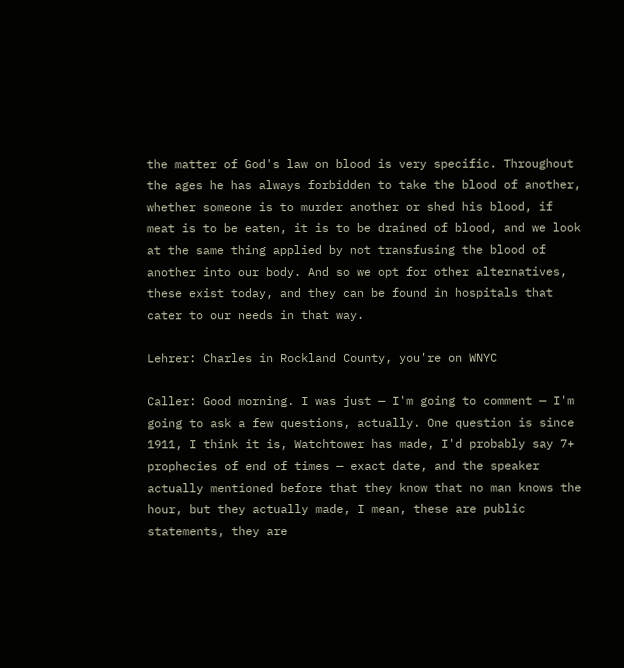the matter of God's law on blood is very specific. Throughout the ages he has always forbidden to take the blood of another, whether someone is to murder another or shed his blood, if meat is to be eaten, it is to be drained of blood, and we look at the same thing applied by not transfusing the blood of another into our body. And so we opt for other alternatives, these exist today, and they can be found in hospitals that cater to our needs in that way.

Lehrer: Charles in Rockland County, you're on WNYC

Caller: Good morning. I was just — I'm going to comment — I'm going to ask a few questions, actually. One question is since 1911, I think it is, Watchtower has made, I'd probably say 7+ prophecies of end of times — exact date, and the speaker actually mentioned before that they know that no man knows the hour, but they actually made, I mean, these are public statements, they are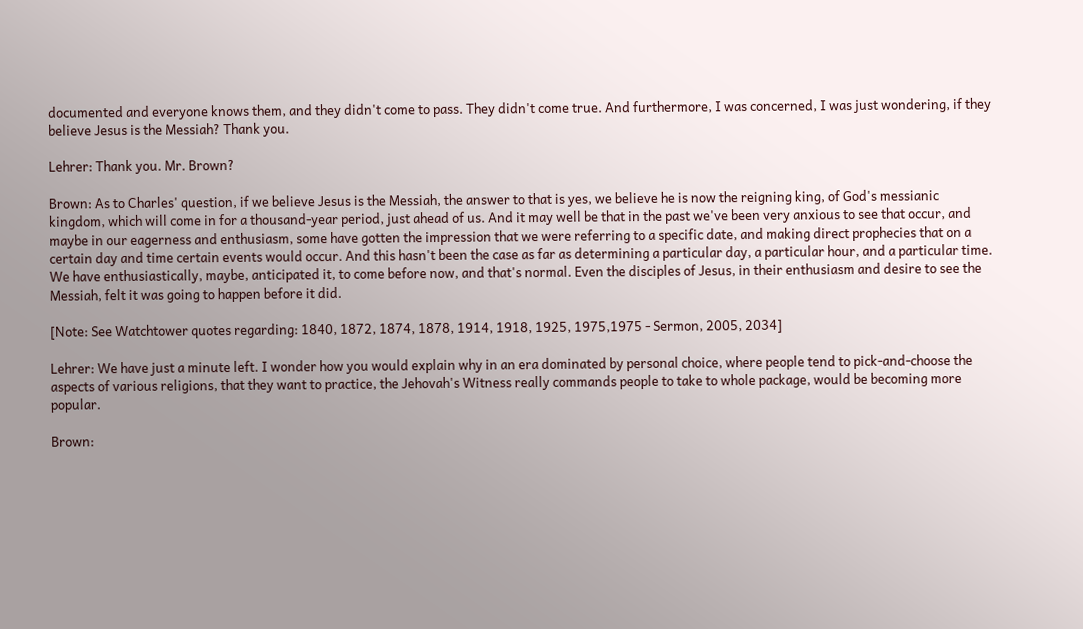documented and everyone knows them, and they didn't come to pass. They didn't come true. And furthermore, I was concerned, I was just wondering, if they believe Jesus is the Messiah? Thank you.

Lehrer: Thank you. Mr. Brown?

Brown: As to Charles' question, if we believe Jesus is the Messiah, the answer to that is yes, we believe he is now the reigning king, of God's messianic kingdom, which will come in for a thousand-year period, just ahead of us. And it may well be that in the past we've been very anxious to see that occur, and maybe in our eagerness and enthusiasm, some have gotten the impression that we were referring to a specific date, and making direct prophecies that on a certain day and time certain events would occur. And this hasn't been the case as far as determining a particular day, a particular hour, and a particular time. We have enthusiastically, maybe, anticipated it, to come before now, and that's normal. Even the disciples of Jesus, in their enthusiasm and desire to see the Messiah, felt it was going to happen before it did.

[Note: See Watchtower quotes regarding: 1840, 1872, 1874, 1878, 1914, 1918, 1925, 1975,1975 - Sermon, 2005, 2034]

Lehrer: We have just a minute left. I wonder how you would explain why in an era dominated by personal choice, where people tend to pick-and-choose the aspects of various religions, that they want to practice, the Jehovah's Witness really commands people to take to whole package, would be becoming more popular.

Brown: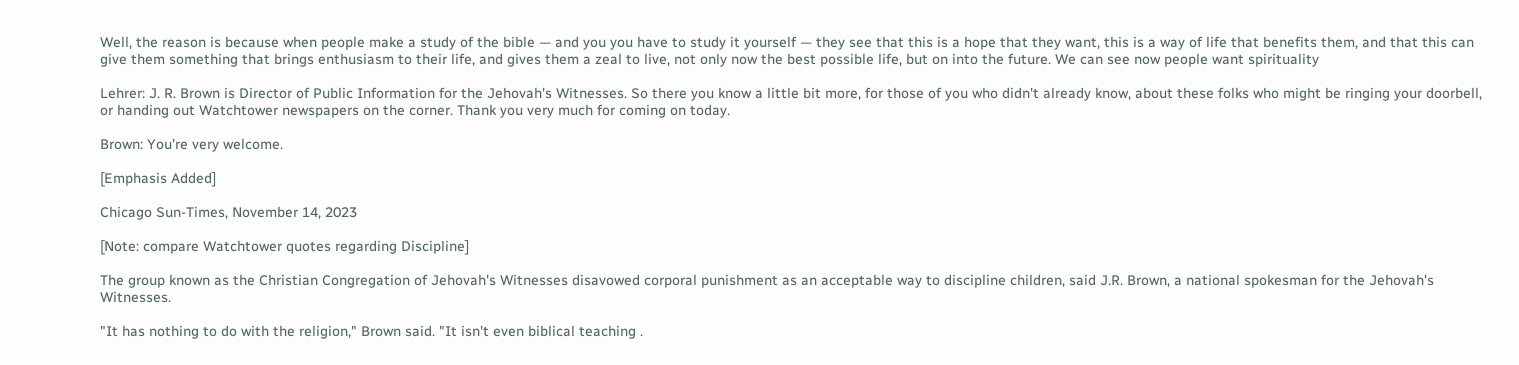Well, the reason is because when people make a study of the bible — and you you have to study it yourself — they see that this is a hope that they want, this is a way of life that benefits them, and that this can give them something that brings enthusiasm to their life, and gives them a zeal to live, not only now the best possible life, but on into the future. We can see now people want spirituality

Lehrer: J. R. Brown is Director of Public Information for the Jehovah's Witnesses. So there you know a little bit more, for those of you who didn't already know, about these folks who might be ringing your doorbell, or handing out Watchtower newspapers on the corner. Thank you very much for coming on today.

Brown: You're very welcome.

[Emphasis Added]

Chicago Sun-Times, November 14, 2023

[Note: compare Watchtower quotes regarding Discipline]

The group known as the Christian Congregation of Jehovah's Witnesses disavowed corporal punishment as an acceptable way to discipline children, said J.R. Brown, a national spokesman for the Jehovah's Witnesses.

"It has nothing to do with the religion," Brown said. "It isn't even biblical teaching .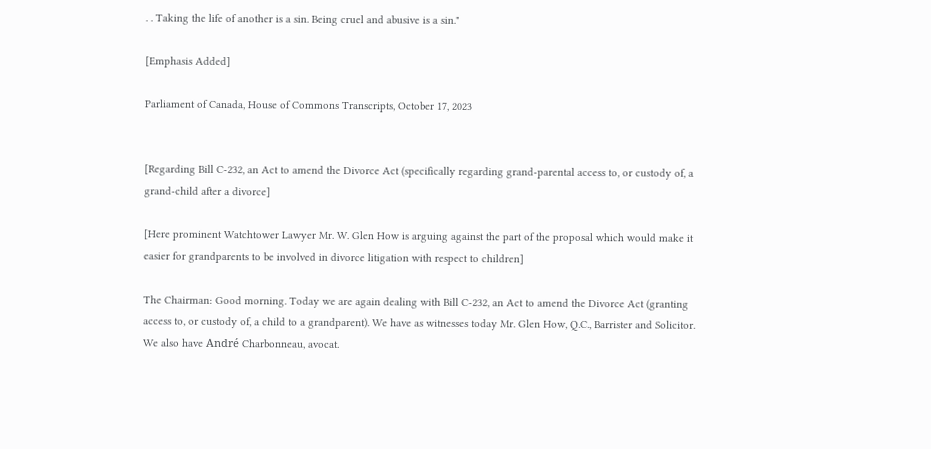. . Taking the life of another is a sin. Being cruel and abusive is a sin."

[Emphasis Added]

Parliament of Canada, House of Commons Transcripts, October 17, 2023


[Regarding Bill C-232, an Act to amend the Divorce Act (specifically regarding grand-parental access to, or custody of, a grand-child after a divorce]

[Here prominent Watchtower Lawyer Mr. W. Glen How is arguing against the part of the proposal which would make it easier for grandparents to be involved in divorce litigation with respect to children]

The Chairman: Good morning. Today we are again dealing with Bill C-232, an Act to amend the Divorce Act (granting access to, or custody of, a child to a grandparent). We have as witnesses today Mr. Glen How, Q.C., Barrister and Solicitor. We also have André Charbonneau, avocat.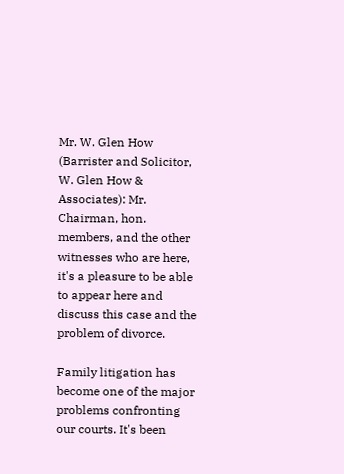Mr. W. Glen How (Barrister and Solicitor, W. Glen How & Associates): Mr. Chairman, hon. members, and the other witnesses who are here, it's a pleasure to be able to appear here and discuss this case and the problem of divorce.

Family litigation has become one of the major problems confronting our courts. It's been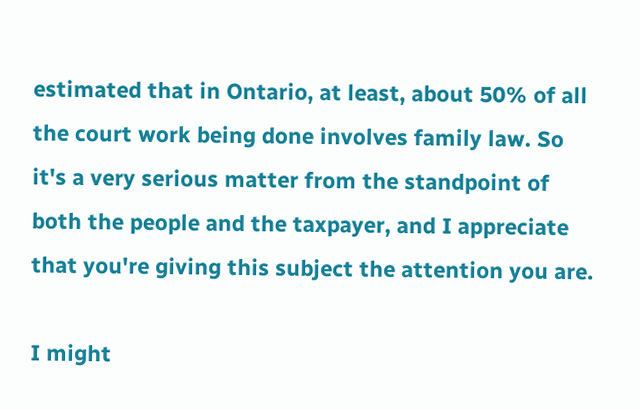estimated that in Ontario, at least, about 50% of all the court work being done involves family law. So it's a very serious matter from the standpoint of both the people and the taxpayer, and I appreciate that you're giving this subject the attention you are.

I might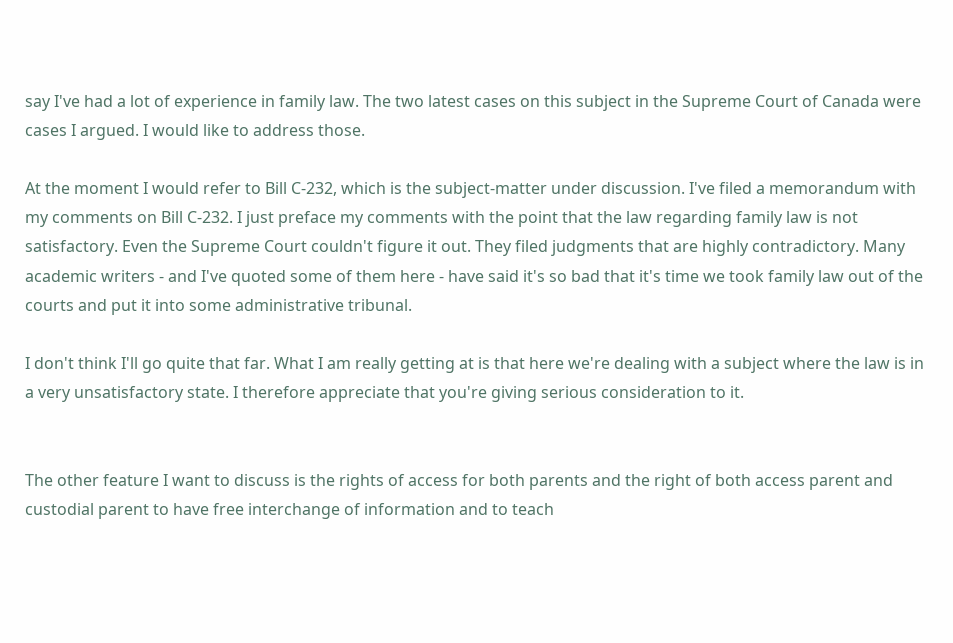say I've had a lot of experience in family law. The two latest cases on this subject in the Supreme Court of Canada were cases I argued. I would like to address those.

At the moment I would refer to Bill C-232, which is the subject-matter under discussion. I've filed a memorandum with my comments on Bill C-232. I just preface my comments with the point that the law regarding family law is not satisfactory. Even the Supreme Court couldn't figure it out. They filed judgments that are highly contradictory. Many academic writers - and I've quoted some of them here - have said it's so bad that it's time we took family law out of the courts and put it into some administrative tribunal.

I don't think I'll go quite that far. What I am really getting at is that here we're dealing with a subject where the law is in a very unsatisfactory state. I therefore appreciate that you're giving serious consideration to it.


The other feature I want to discuss is the rights of access for both parents and the right of both access parent and custodial parent to have free interchange of information and to teach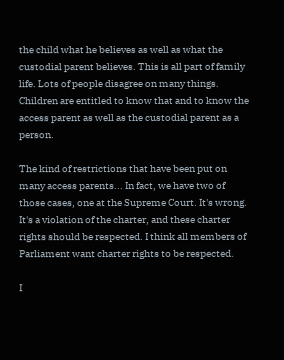the child what he believes as well as what the custodial parent believes. This is all part of family life. Lots of people disagree on many things. Children are entitled to know that and to know the access parent as well as the custodial parent as a person.

The kind of restrictions that have been put on many access parents... In fact, we have two of those cases, one at the Supreme Court. It's wrong. It's a violation of the charter, and these charter rights should be respected. I think all members of Parliament want charter rights to be respected.

I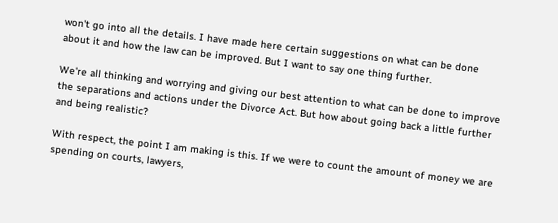won't go into all the details. I have made here certain suggestions on what can be done about it and how the law can be improved. But I want to say one thing further.

We're all thinking and worrying and giving our best attention to what can be done to improve the separations and actions under the Divorce Act. But how about going back a little further and being realistic?

With respect, the point I am making is this. If we were to count the amount of money we are spending on courts, lawyers,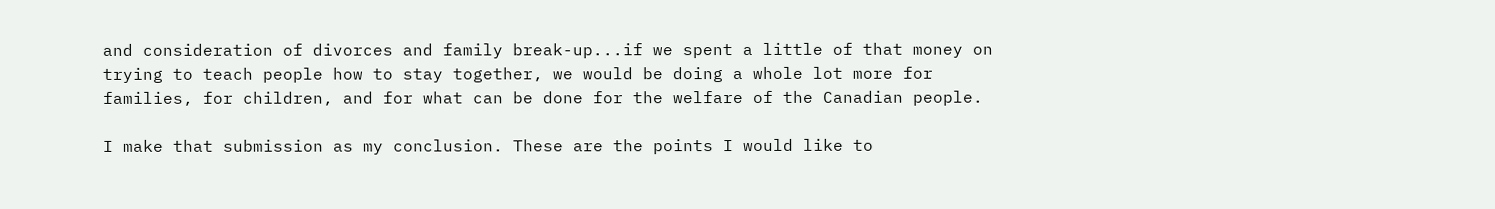and consideration of divorces and family break-up...if we spent a little of that money on trying to teach people how to stay together, we would be doing a whole lot more for families, for children, and for what can be done for the welfare of the Canadian people.

I make that submission as my conclusion. These are the points I would like to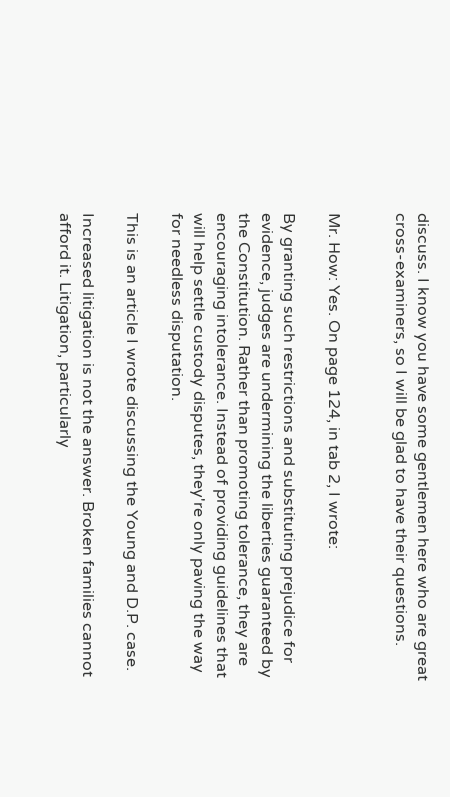discuss. I know you have some gentlemen here who are great cross-examiners, so I will be glad to have their questions.


Mr. How: Yes. On page 124, in tab 2, I wrote:

By granting such restrictions and substituting prejudice for evidence, judges are undermining the liberties guaranteed by the Constitution. Rather than promoting tolerance, they are encouraging intolerance. Instead of providing guidelines that will help settle custody disputes, they're only paving the way for needless disputation.

This is an article I wrote discussing the Young and D.P. case.

Increased litigation is not the answer. Broken families cannot afford it. Litigation, particularly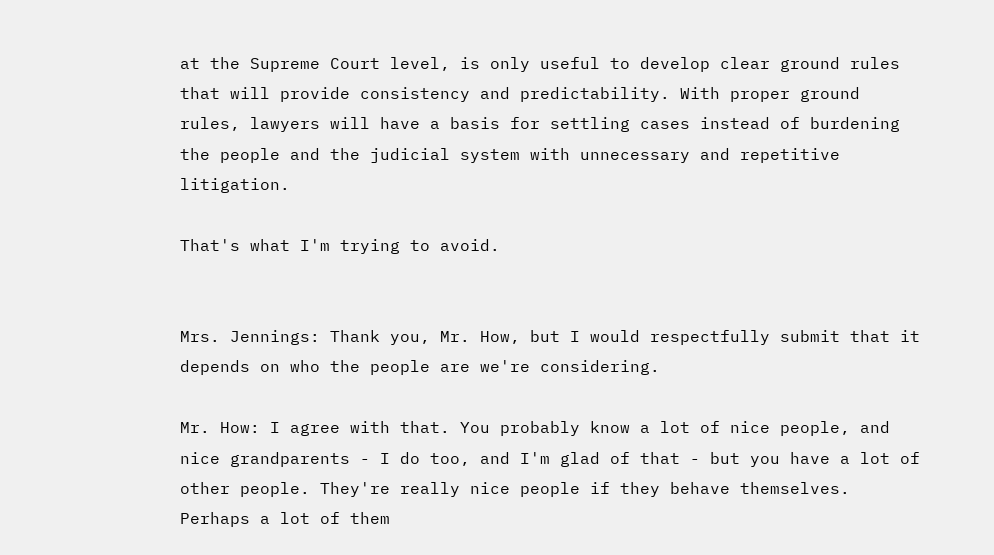at the Supreme Court level, is only useful to develop clear ground rules that will provide consistency and predictability. With proper ground rules, lawyers will have a basis for settling cases instead of burdening the people and the judicial system with unnecessary and repetitive litigation.

That's what I'm trying to avoid.


Mrs. Jennings: Thank you, Mr. How, but I would respectfully submit that it depends on who the people are we're considering.

Mr. How: I agree with that. You probably know a lot of nice people, and nice grandparents - I do too, and I'm glad of that - but you have a lot of other people. They're really nice people if they behave themselves. Perhaps a lot of them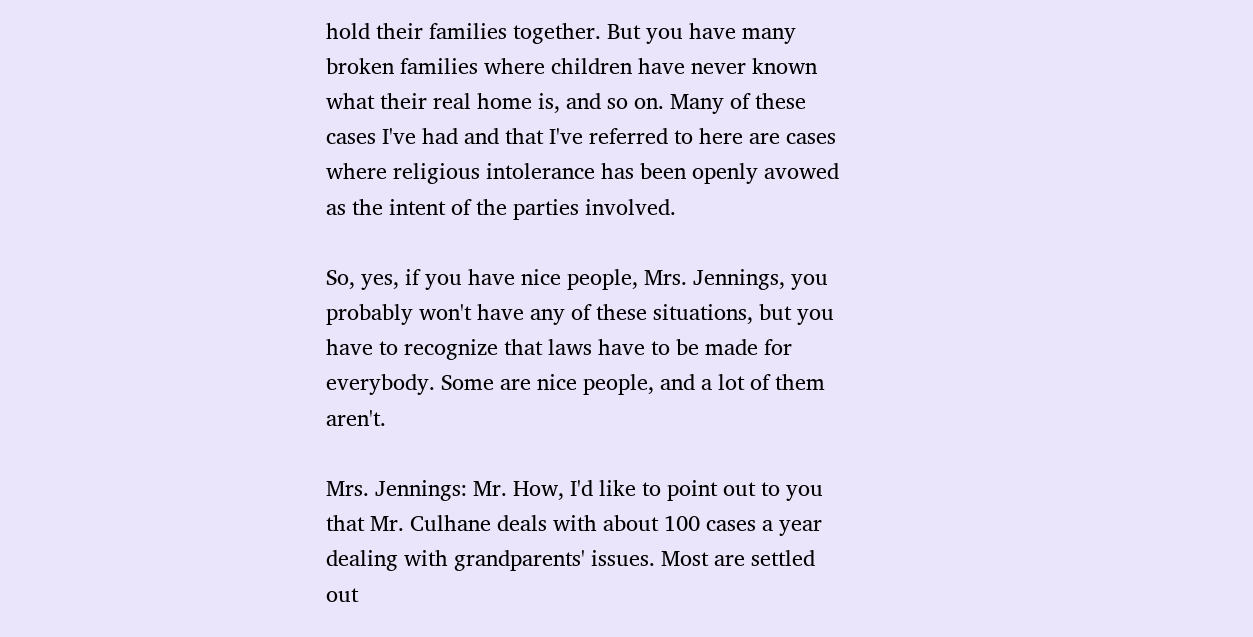hold their families together. But you have many broken families where children have never known what their real home is, and so on. Many of these cases I've had and that I've referred to here are cases where religious intolerance has been openly avowed as the intent of the parties involved.

So, yes, if you have nice people, Mrs. Jennings, you probably won't have any of these situations, but you have to recognize that laws have to be made for everybody. Some are nice people, and a lot of them aren't.

Mrs. Jennings: Mr. How, I'd like to point out to you that Mr. Culhane deals with about 100 cases a year dealing with grandparents' issues. Most are settled out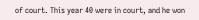of court. This year 40 were in court, and he won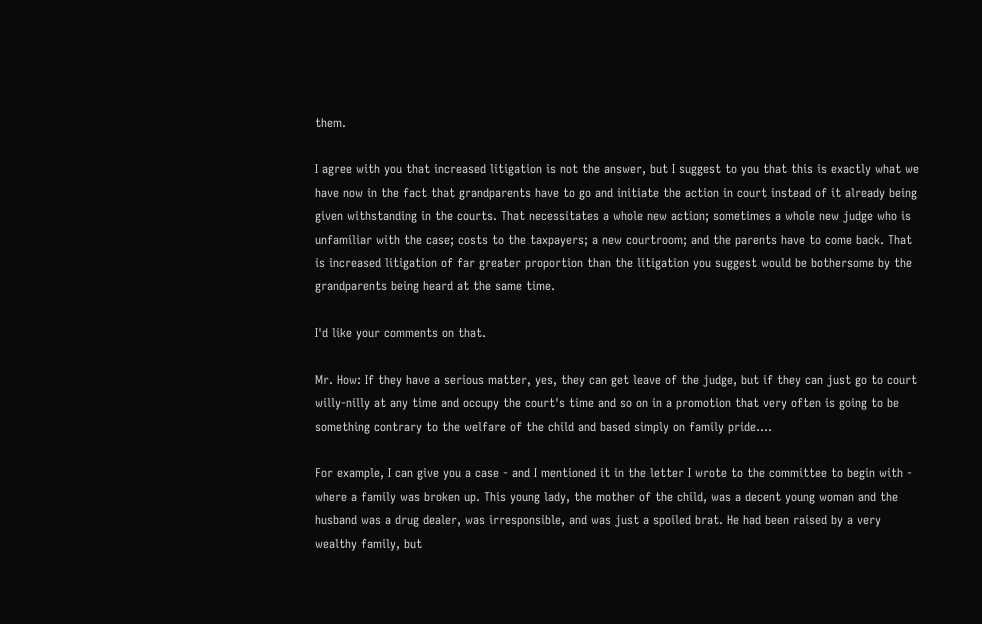them.

I agree with you that increased litigation is not the answer, but I suggest to you that this is exactly what we have now in the fact that grandparents have to go and initiate the action in court instead of it already being given withstanding in the courts. That necessitates a whole new action; sometimes a whole new judge who is unfamiliar with the case; costs to the taxpayers; a new courtroom; and the parents have to come back. That is increased litigation of far greater proportion than the litigation you suggest would be bothersome by the grandparents being heard at the same time.

I'd like your comments on that.

Mr. How: If they have a serious matter, yes, they can get leave of the judge, but if they can just go to court willy-nilly at any time and occupy the court's time and so on in a promotion that very often is going to be something contrary to the welfare of the child and based simply on family pride....

For example, I can give you a case - and I mentioned it in the letter I wrote to the committee to begin with - where a family was broken up. This young lady, the mother of the child, was a decent young woman and the husband was a drug dealer, was irresponsible, and was just a spoiled brat. He had been raised by a very wealthy family, but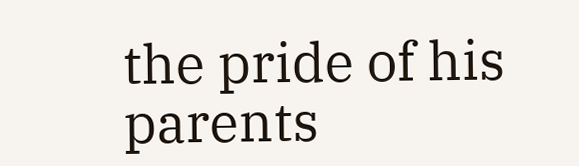the pride of his parents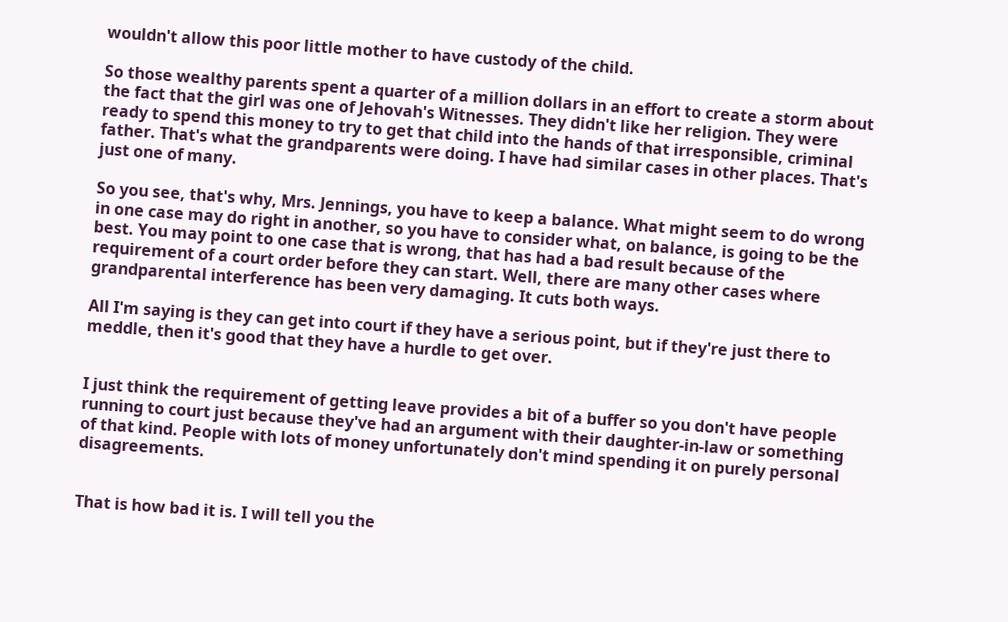wouldn't allow this poor little mother to have custody of the child.

So those wealthy parents spent a quarter of a million dollars in an effort to create a storm about the fact that the girl was one of Jehovah's Witnesses. They didn't like her religion. They were ready to spend this money to try to get that child into the hands of that irresponsible, criminal father. That's what the grandparents were doing. I have had similar cases in other places. That's just one of many.

So you see, that's why, Mrs. Jennings, you have to keep a balance. What might seem to do wrong in one case may do right in another, so you have to consider what, on balance, is going to be the best. You may point to one case that is wrong, that has had a bad result because of the requirement of a court order before they can start. Well, there are many other cases where grandparental interference has been very damaging. It cuts both ways.

All I'm saying is they can get into court if they have a serious point, but if they're just there to meddle, then it's good that they have a hurdle to get over.


I just think the requirement of getting leave provides a bit of a buffer so you don't have people running to court just because they've had an argument with their daughter-in-law or something of that kind. People with lots of money unfortunately don't mind spending it on purely personal disagreements.


That is how bad it is. I will tell you the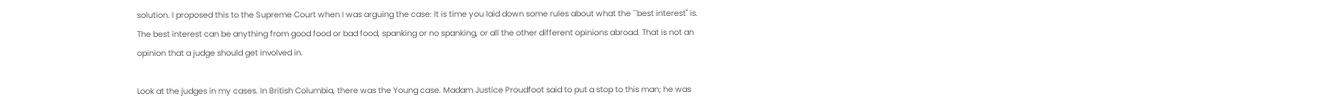solution. I proposed this to the Supreme Court when I was arguing the case: It is time you laid down some rules about what the ``best interest'' is. The best interest can be anything from good food or bad food, spanking or no spanking, or all the other different opinions abroad. That is not an opinion that a judge should get involved in.

Look at the judges in my cases. In British Columbia, there was the Young case. Madam Justice Proudfoot said to put a stop to this man; he was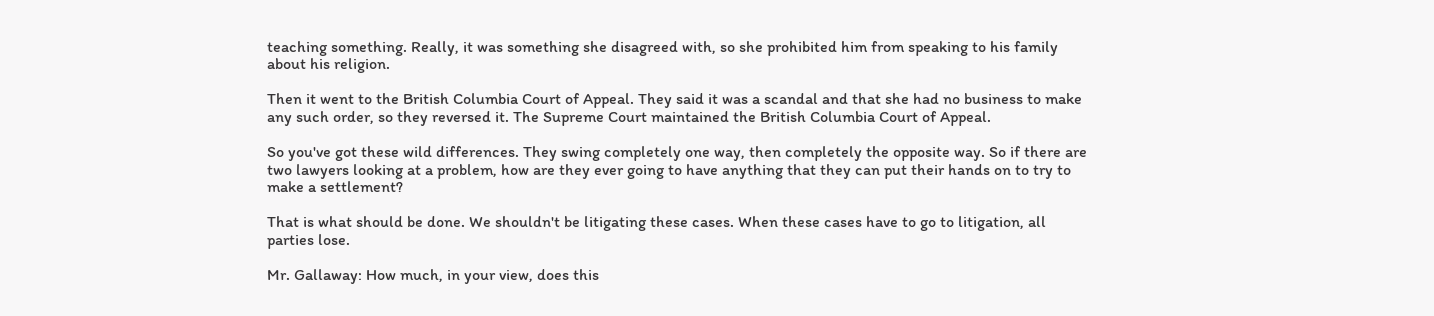teaching something. Really, it was something she disagreed with, so she prohibited him from speaking to his family about his religion.

Then it went to the British Columbia Court of Appeal. They said it was a scandal and that she had no business to make any such order, so they reversed it. The Supreme Court maintained the British Columbia Court of Appeal.

So you've got these wild differences. They swing completely one way, then completely the opposite way. So if there are two lawyers looking at a problem, how are they ever going to have anything that they can put their hands on to try to make a settlement?

That is what should be done. We shouldn't be litigating these cases. When these cases have to go to litigation, all parties lose.

Mr. Gallaway: How much, in your view, does this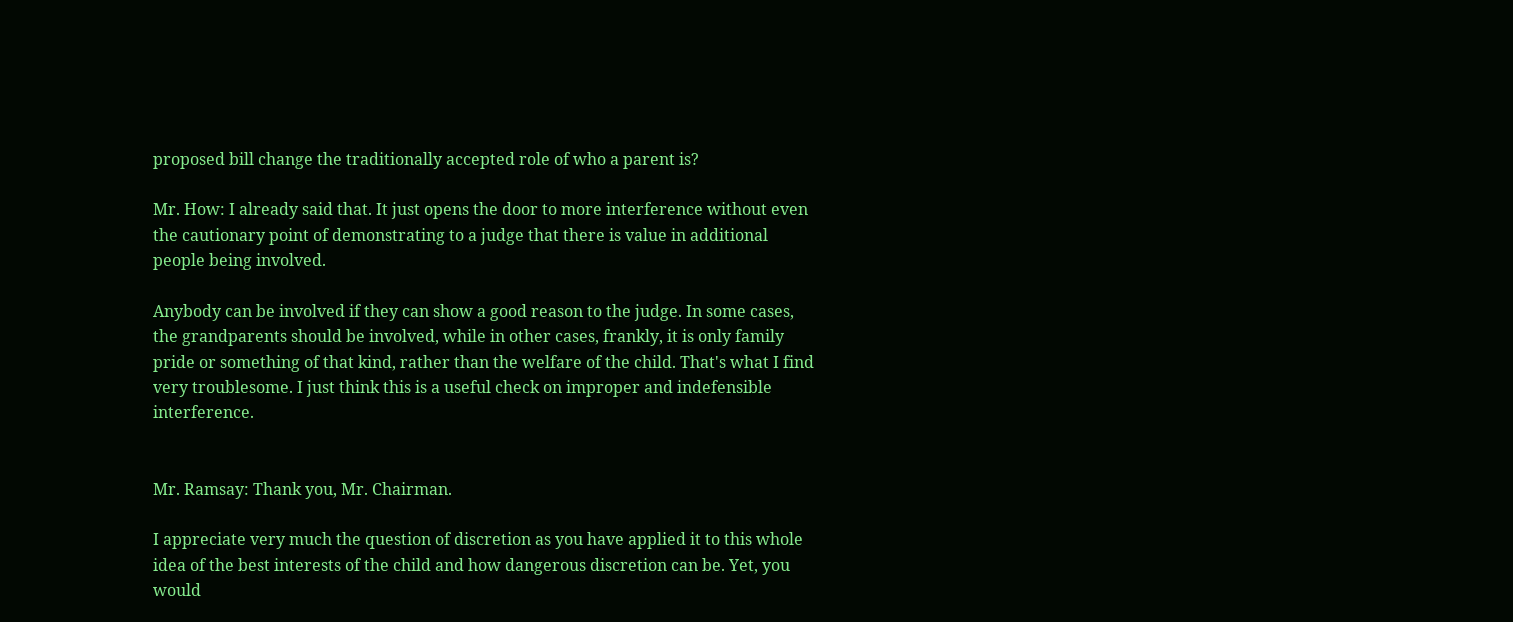proposed bill change the traditionally accepted role of who a parent is?

Mr. How: I already said that. It just opens the door to more interference without even the cautionary point of demonstrating to a judge that there is value in additional people being involved.

Anybody can be involved if they can show a good reason to the judge. In some cases, the grandparents should be involved, while in other cases, frankly, it is only family pride or something of that kind, rather than the welfare of the child. That's what I find very troublesome. I just think this is a useful check on improper and indefensible interference.


Mr. Ramsay: Thank you, Mr. Chairman.

I appreciate very much the question of discretion as you have applied it to this whole idea of the best interests of the child and how dangerous discretion can be. Yet, you would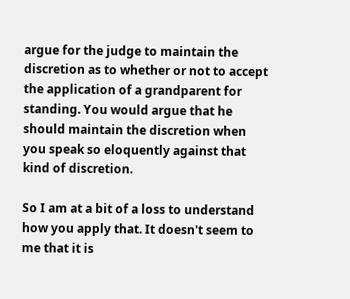argue for the judge to maintain the discretion as to whether or not to accept the application of a grandparent for standing. You would argue that he should maintain the discretion when you speak so eloquently against that kind of discretion.

So I am at a bit of a loss to understand how you apply that. It doesn't seem to me that it is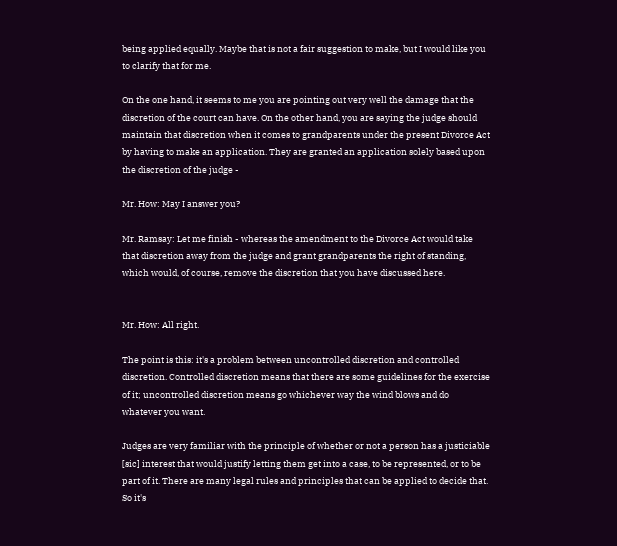being applied equally. Maybe that is not a fair suggestion to make, but I would like you to clarify that for me.

On the one hand, it seems to me you are pointing out very well the damage that the discretion of the court can have. On the other hand, you are saying the judge should maintain that discretion when it comes to grandparents under the present Divorce Act by having to make an application. They are granted an application solely based upon the discretion of the judge -

Mr. How: May I answer you?

Mr. Ramsay: Let me finish - whereas the amendment to the Divorce Act would take that discretion away from the judge and grant grandparents the right of standing, which would, of course, remove the discretion that you have discussed here.


Mr. How: All right.

The point is this: it's a problem between uncontrolled discretion and controlled discretion. Controlled discretion means that there are some guidelines for the exercise of it; uncontrolled discretion means go whichever way the wind blows and do whatever you want.

Judges are very familiar with the principle of whether or not a person has a justiciable [sic] interest that would justify letting them get into a case, to be represented, or to be part of it. There are many legal rules and principles that can be applied to decide that. So it's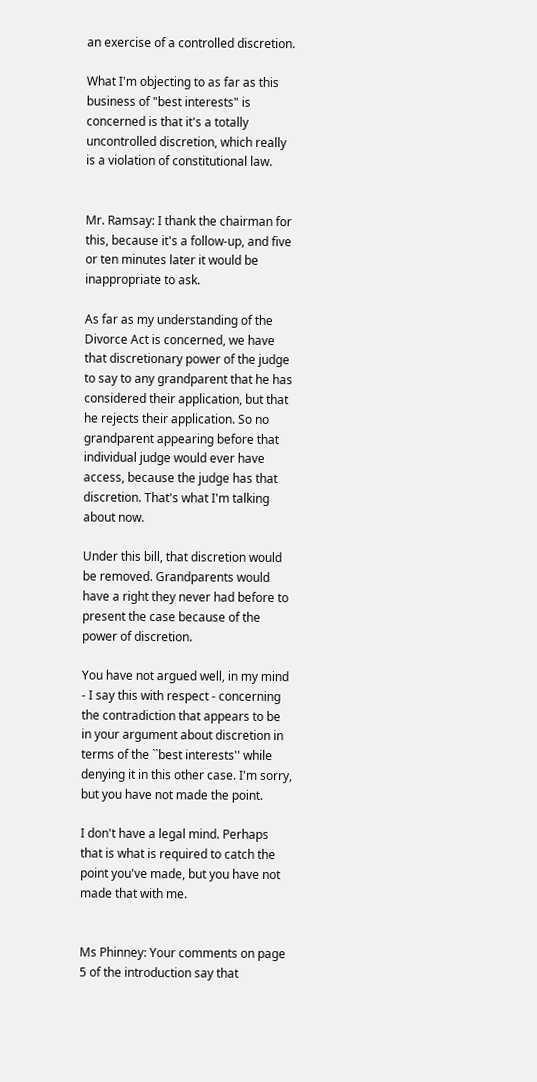an exercise of a controlled discretion.

What I'm objecting to as far as this business of "best interests" is concerned is that it's a totally uncontrolled discretion, which really is a violation of constitutional law.


Mr. Ramsay: I thank the chairman for this, because it's a follow-up, and five or ten minutes later it would be inappropriate to ask.

As far as my understanding of the Divorce Act is concerned, we have that discretionary power of the judge to say to any grandparent that he has considered their application, but that he rejects their application. So no grandparent appearing before that individual judge would ever have access, because the judge has that discretion. That's what I'm talking about now.

Under this bill, that discretion would be removed. Grandparents would have a right they never had before to present the case because of the power of discretion.

You have not argued well, in my mind - I say this with respect - concerning the contradiction that appears to be in your argument about discretion in terms of the ``best interests'' while denying it in this other case. I'm sorry, but you have not made the point.

I don't have a legal mind. Perhaps that is what is required to catch the point you've made, but you have not made that with me.


Ms Phinney: Your comments on page 5 of the introduction say that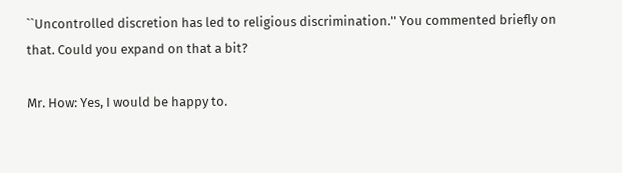``Uncontrolled discretion has led to religious discrimination.'' You commented briefly on that. Could you expand on that a bit?

Mr. How: Yes, I would be happy to.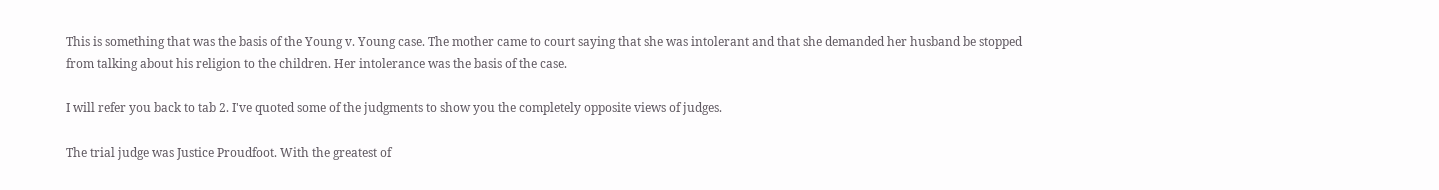This is something that was the basis of the Young v. Young case. The mother came to court saying that she was intolerant and that she demanded her husband be stopped from talking about his religion to the children. Her intolerance was the basis of the case.

I will refer you back to tab 2. I've quoted some of the judgments to show you the completely opposite views of judges.

The trial judge was Justice Proudfoot. With the greatest of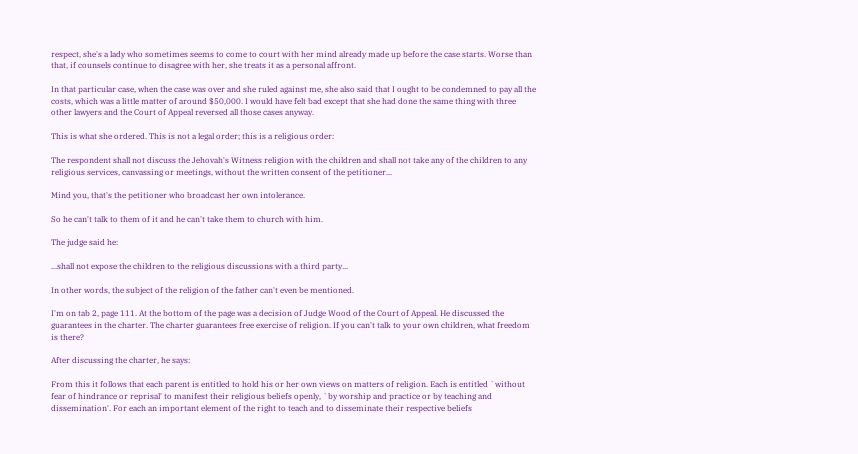respect, she's a lady who sometimes seems to come to court with her mind already made up before the case starts. Worse than that, if counsels continue to disagree with her, she treats it as a personal affront.

In that particular case, when the case was over and she ruled against me, she also said that I ought to be condemned to pay all the costs, which was a little matter of around $50,000. I would have felt bad except that she had done the same thing with three other lawyers and the Court of Appeal reversed all those cases anyway.

This is what she ordered. This is not a legal order; this is a religious order:

The respondent shall not discuss the Jehovah's Witness religion with the children and shall not take any of the children to any religious services, canvassing or meetings, without the written consent of the petitioner...

Mind you, that's the petitioner who broadcast her own intolerance.

So he can't talk to them of it and he can't take them to church with him.

The judge said he:

...shall not expose the children to the religious discussions with a third party...

In other words, the subject of the religion of the father can't even be mentioned.

I'm on tab 2, page 111. At the bottom of the page was a decision of Judge Wood of the Court of Appeal. He discussed the guarantees in the charter. The charter guarantees free exercise of religion. If you can't talk to your own children, what freedom is there?

After discussing the charter, he says:

From this it follows that each parent is entitled to hold his or her own views on matters of religion. Each is entitled `without fear of hindrance or reprisal' to manifest their religious beliefs openly, `by worship and practice or by teaching and dissemination'. For each an important element of the right to teach and to disseminate their respective beliefs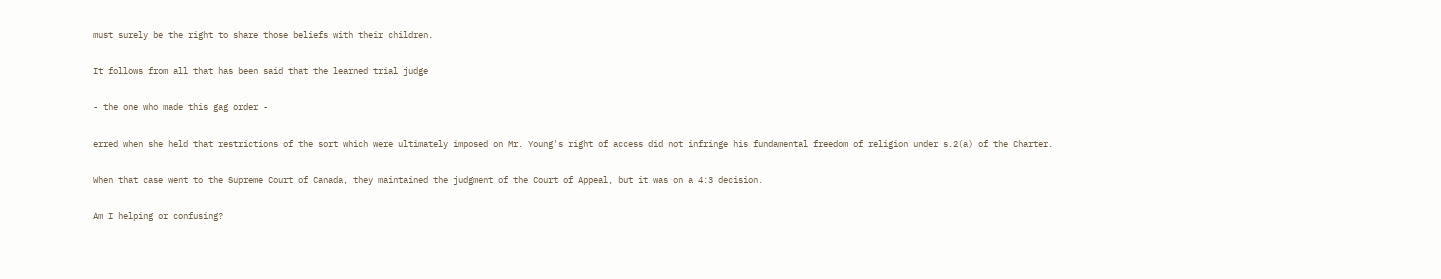must surely be the right to share those beliefs with their children.

It follows from all that has been said that the learned trial judge

- the one who made this gag order -

erred when she held that restrictions of the sort which were ultimately imposed on Mr. Young's right of access did not infringe his fundamental freedom of religion under s.2(a) of the Charter.

When that case went to the Supreme Court of Canada, they maintained the judgment of the Court of Appeal, but it was on a 4:3 decision.

Am I helping or confusing?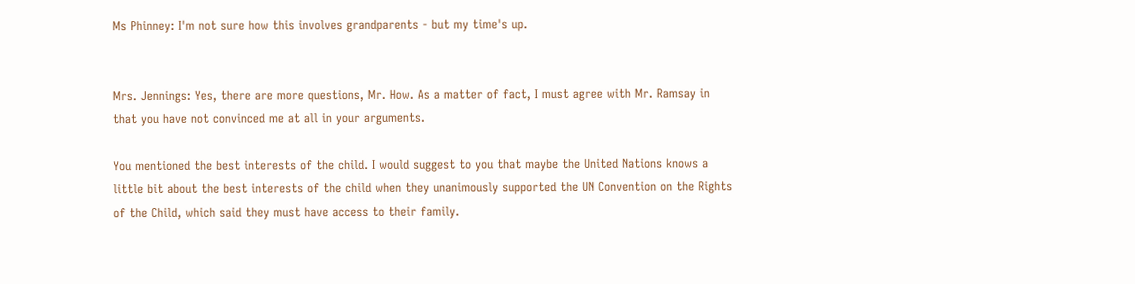Ms Phinney: I'm not sure how this involves grandparents - but my time's up.


Mrs. Jennings: Yes, there are more questions, Mr. How. As a matter of fact, I must agree with Mr. Ramsay in that you have not convinced me at all in your arguments.

You mentioned the best interests of the child. I would suggest to you that maybe the United Nations knows a little bit about the best interests of the child when they unanimously supported the UN Convention on the Rights of the Child, which said they must have access to their family.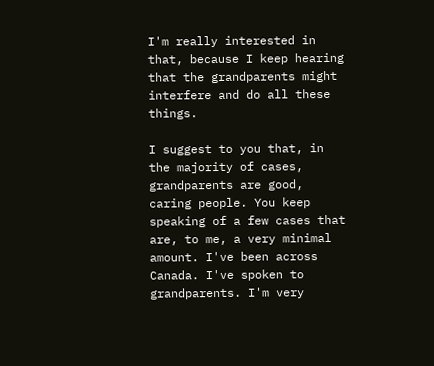I'm really interested in that, because I keep hearing that the grandparents might interfere and do all these things.

I suggest to you that, in the majority of cases, grandparents are good, caring people. You keep speaking of a few cases that are, to me, a very minimal amount. I've been across Canada. I've spoken to grandparents. I'm very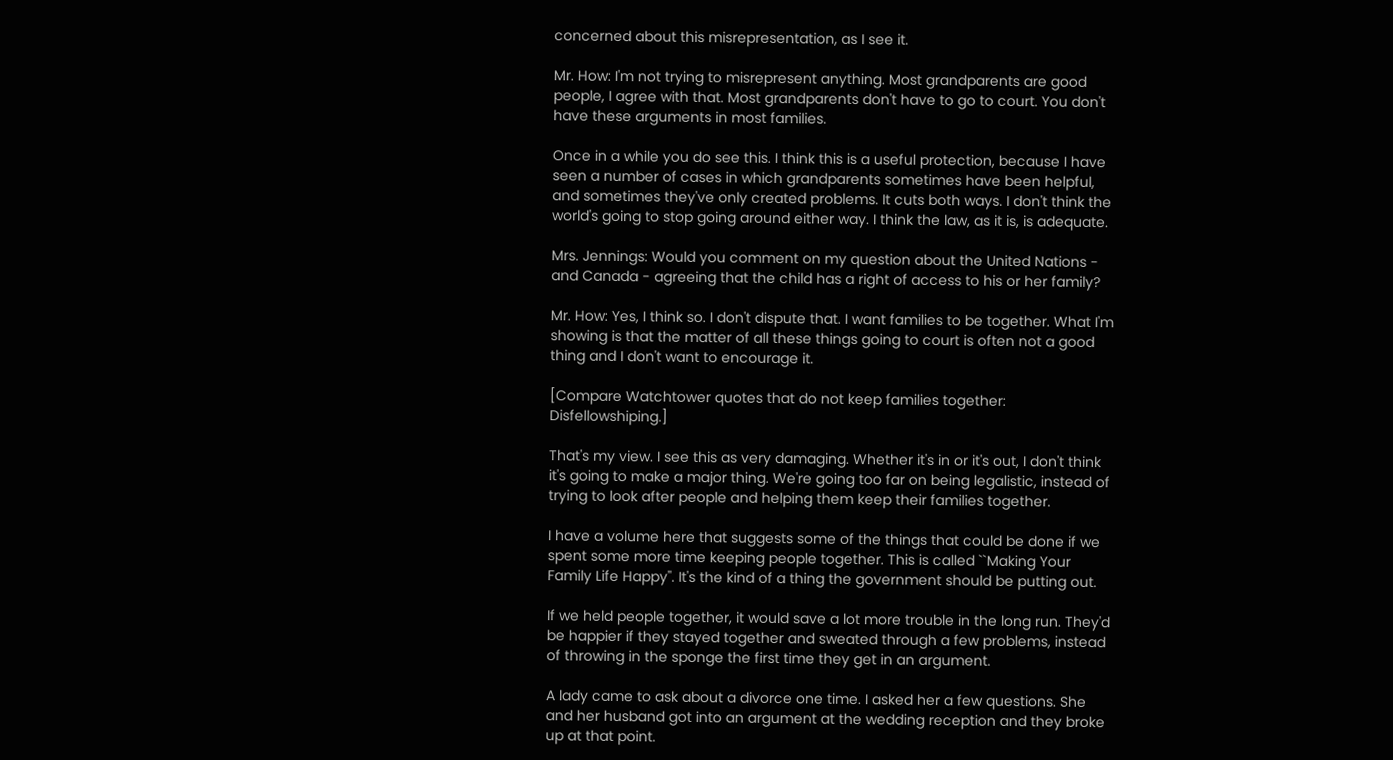concerned about this misrepresentation, as I see it.

Mr. How: I'm not trying to misrepresent anything. Most grandparents are good people, I agree with that. Most grandparents don't have to go to court. You don't have these arguments in most families.

Once in a while you do see this. I think this is a useful protection, because I have seen a number of cases in which grandparents sometimes have been helpful, and sometimes they've only created problems. It cuts both ways. I don't think the world's going to stop going around either way. I think the law, as it is, is adequate.

Mrs. Jennings: Would you comment on my question about the United Nations - and Canada - agreeing that the child has a right of access to his or her family?

Mr. How: Yes, I think so. I don't dispute that. I want families to be together. What I'm showing is that the matter of all these things going to court is often not a good thing and I don't want to encourage it.

[Compare Watchtower quotes that do not keep families together: Disfellowshiping.]

That's my view. I see this as very damaging. Whether it's in or it's out, I don't think it's going to make a major thing. We're going too far on being legalistic, instead of trying to look after people and helping them keep their families together.

I have a volume here that suggests some of the things that could be done if we spent some more time keeping people together. This is called ``Making Your Family Life Happy''. It's the kind of a thing the government should be putting out.

If we held people together, it would save a lot more trouble in the long run. They'd be happier if they stayed together and sweated through a few problems, instead of throwing in the sponge the first time they get in an argument.

A lady came to ask about a divorce one time. I asked her a few questions. She and her husband got into an argument at the wedding reception and they broke up at that point.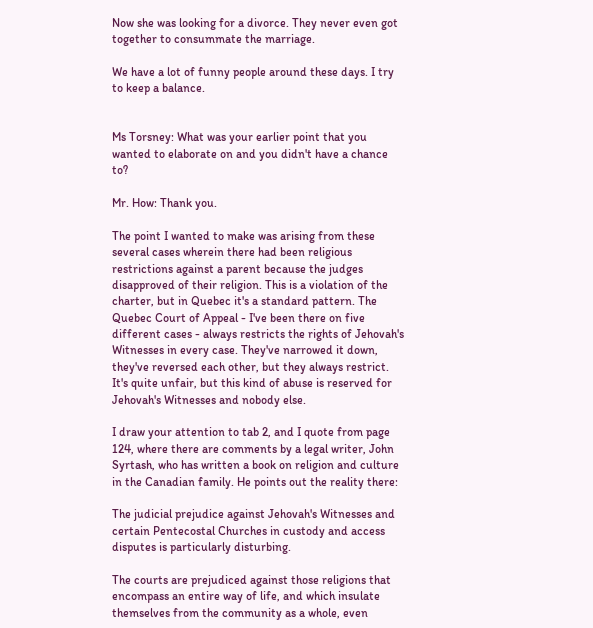Now she was looking for a divorce. They never even got together to consummate the marriage.

We have a lot of funny people around these days. I try to keep a balance.


Ms Torsney: What was your earlier point that you wanted to elaborate on and you didn't have a chance to?

Mr. How: Thank you.

The point I wanted to make was arising from these several cases wherein there had been religious restrictions against a parent because the judges disapproved of their religion. This is a violation of the charter, but in Quebec it's a standard pattern. The Quebec Court of Appeal - I've been there on five different cases - always restricts the rights of Jehovah's Witnesses in every case. They've narrowed it down, they've reversed each other, but they always restrict. It's quite unfair, but this kind of abuse is reserved for Jehovah's Witnesses and nobody else.

I draw your attention to tab 2, and I quote from page 124, where there are comments by a legal writer, John Syrtash, who has written a book on religion and culture in the Canadian family. He points out the reality there:

The judicial prejudice against Jehovah's Witnesses and certain Pentecostal Churches in custody and access disputes is particularly disturbing.

The courts are prejudiced against those religions that encompass an entire way of life, and which insulate themselves from the community as a whole, even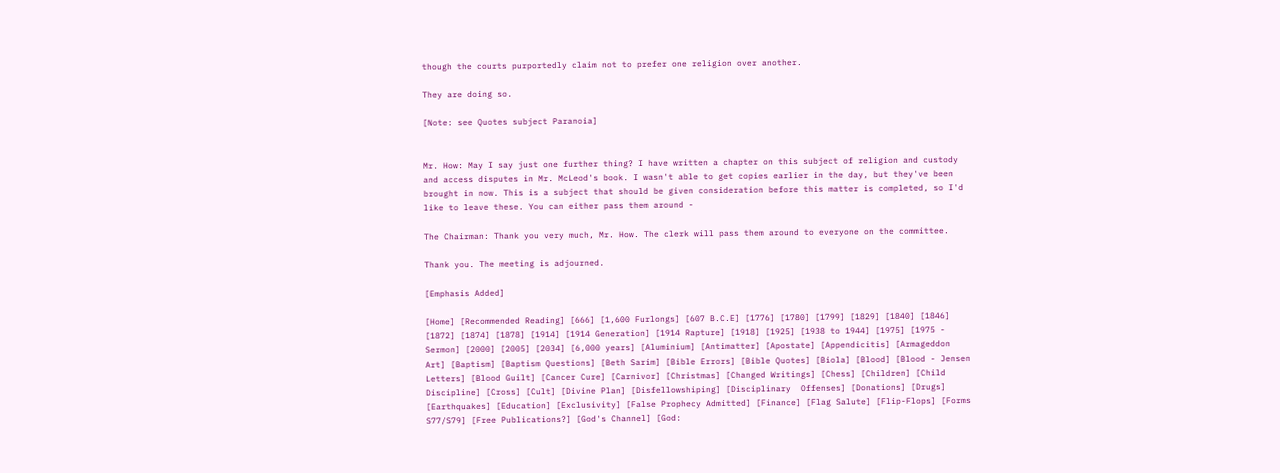though the courts purportedly claim not to prefer one religion over another.

They are doing so.

[Note: see Quotes subject Paranoia]


Mr. How: May I say just one further thing? I have written a chapter on this subject of religion and custody and access disputes in Mr. McLeod's book. I wasn't able to get copies earlier in the day, but they've been brought in now. This is a subject that should be given consideration before this matter is completed, so I'd like to leave these. You can either pass them around -

The Chairman: Thank you very much, Mr. How. The clerk will pass them around to everyone on the committee.

Thank you. The meeting is adjourned.

[Emphasis Added]

[Home] [Recommended Reading] [666] [1,600 Furlongs] [607 B.C.E] [1776] [1780] [1799] [1829] [1840] [1846] [1872] [1874] [1878] [1914] [1914 Generation] [1914 Rapture] [1918] [1925] [1938 to 1944] [1975] [1975 - Sermon] [2000] [2005] [2034] [6,000 years] [Aluminium] [Antimatter] [Apostate] [Appendicitis] [Armageddon Art] [Baptism] [Baptism Questions] [Beth Sarim] [Bible Errors] [Bible Quotes] [Biola] [Blood] [Blood - Jensen Letters] [Blood Guilt] [Cancer Cure] [Carnivor] [Christmas] [Changed Writings] [Chess] [Children] [Child Discipline] [Cross] [Cult] [Divine Plan] [Disfellowshiping] [Disciplinary  Offenses] [Donations] [Drugs] [Earthquakes] [Education] [Exclusivity] [False Prophecy Admitted] [Finance] [Flag Salute] [Flip-Flops] [Forms S77/S79] [Free Publications?] [God's Channel] [God: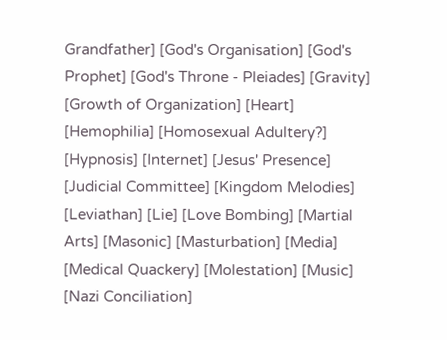Grandfather] [God's Organisation] [God's Prophet] [God's Throne - Pleiades] [Gravity] [Growth of Organization] [Heart] [Hemophilia] [Homosexual Adultery?] [Hypnosis] [Internet] [Jesus' Presence] [Judicial Committee] [Kingdom Melodies] [Leviathan] [Lie] [Love Bombing] [Martial Arts] [Masonic] [Masturbation] [Media] [Medical Quackery] [Molestation] [Music] [Nazi Conciliation]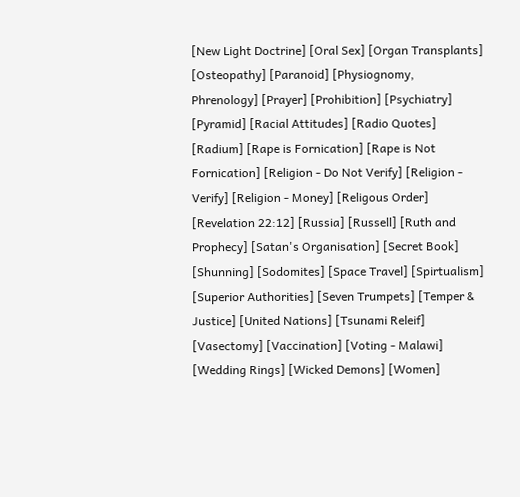[New Light Doctrine] [Oral Sex] [Organ Transplants] [Osteopathy] [Paranoid] [Physiognomy, Phrenology] [Prayer] [Prohibition] [Psychiatry] [Pyramid] [Racial Attitudes] [Radio Quotes] [Radium] [Rape is Fornication] [Rape is Not Fornication] [Religion - Do Not Verify] [Religion - Verify] [Religion - Money] [Religous Order] [Revelation 22:12] [Russia] [Russell] [Ruth and Prophecy] [Satan's Organisation] [Secret Book] [Shunning] [Sodomites] [Space Travel] [Spirtualism] [Superior Authorities] [Seven Trumpets] [Temper & Justice] [United Nations] [Tsunami Releif] [Vasectomy] [Vaccination] [Voting - Malawi] [Wedding Rings] [Wicked Demons] [Women]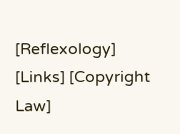[Reflexology] [Links] [Copyright Law]